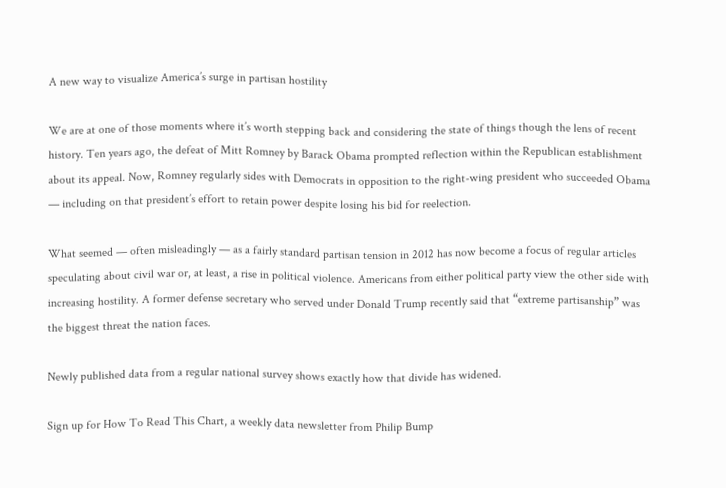A new way to visualize America’s surge in partisan hostility

We are at one of those moments where it’s worth stepping back and considering the state of things though the lens of recent history. Ten years ago, the defeat of Mitt Romney by Barack Obama prompted reflection within the Republican establishment about its appeal. Now, Romney regularly sides with Democrats in opposition to the right-wing president who succeeded Obama — including on that president’s effort to retain power despite losing his bid for reelection.

What seemed — often misleadingly — as a fairly standard partisan tension in 2012 has now become a focus of regular articles speculating about civil war or, at least, a rise in political violence. Americans from either political party view the other side with increasing hostility. A former defense secretary who served under Donald Trump recently said that “extreme partisanship” was the biggest threat the nation faces.

Newly published data from a regular national survey shows exactly how that divide has widened.

Sign up for How To Read This Chart, a weekly data newsletter from Philip Bump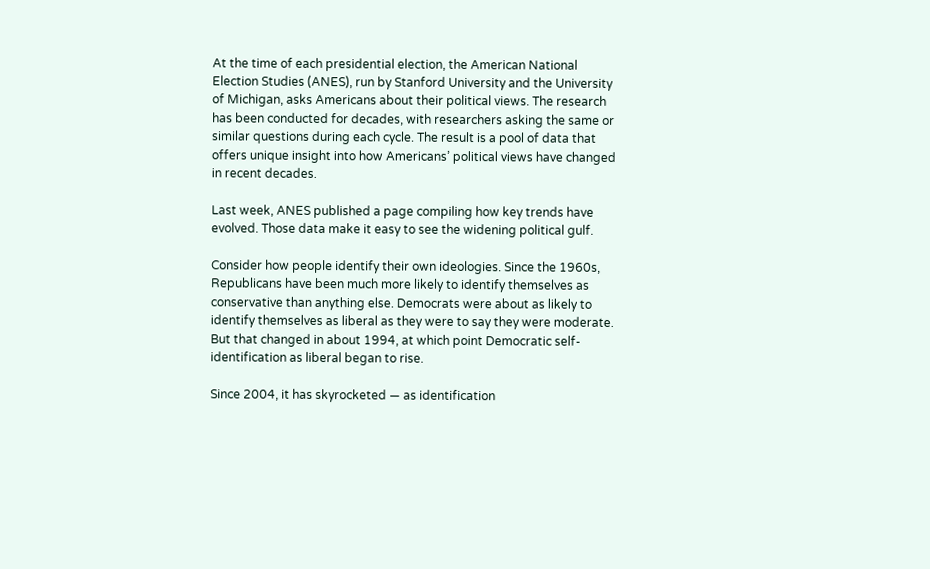At the time of each presidential election, the American National Election Studies (ANES), run by Stanford University and the University of Michigan, asks Americans about their political views. The research has been conducted for decades, with researchers asking the same or similar questions during each cycle. The result is a pool of data that offers unique insight into how Americans’ political views have changed in recent decades.

Last week, ANES published a page compiling how key trends have evolved. Those data make it easy to see the widening political gulf.

Consider how people identify their own ideologies. Since the 1960s, Republicans have been much more likely to identify themselves as conservative than anything else. Democrats were about as likely to identify themselves as liberal as they were to say they were moderate. But that changed in about 1994, at which point Democratic self-identification as liberal began to rise.

Since 2004, it has skyrocketed — as identification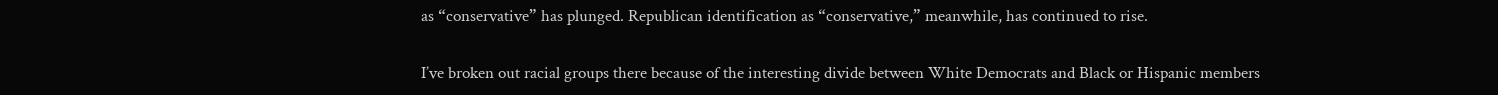as “conservative” has plunged. Republican identification as “conservative,” meanwhile, has continued to rise.

I’ve broken out racial groups there because of the interesting divide between White Democrats and Black or Hispanic members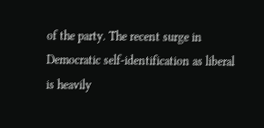of the party. The recent surge in Democratic self-identification as liberal is heavily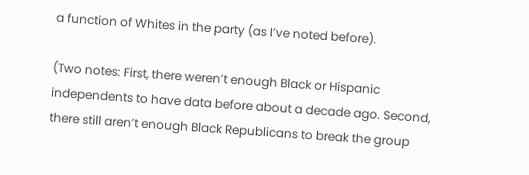a function of Whites in the party (as I’ve noted before).

(Two notes: First, there weren’t enough Black or Hispanic independents to have data before about a decade ago. Second, there still aren’t enough Black Republicans to break the group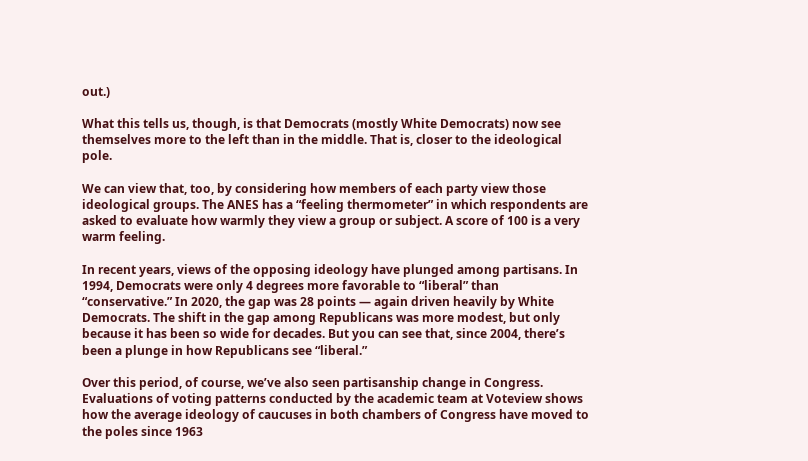out.)

What this tells us, though, is that Democrats (mostly White Democrats) now see themselves more to the left than in the middle. That is, closer to the ideological pole.

We can view that, too, by considering how members of each party view those ideological groups. The ANES has a “feeling thermometer” in which respondents are asked to evaluate how warmly they view a group or subject. A score of 100 is a very warm feeling.

In recent years, views of the opposing ideology have plunged among partisans. In 1994, Democrats were only 4 degrees more favorable to “liberal” than “conservative.” In 2020, the gap was 28 points — again driven heavily by White Democrats. The shift in the gap among Republicans was more modest, but only because it has been so wide for decades. But you can see that, since 2004, there’s been a plunge in how Republicans see “liberal.”

Over this period, of course, we’ve also seen partisanship change in Congress. Evaluations of voting patterns conducted by the academic team at Voteview shows how the average ideology of caucuses in both chambers of Congress have moved to the poles since 1963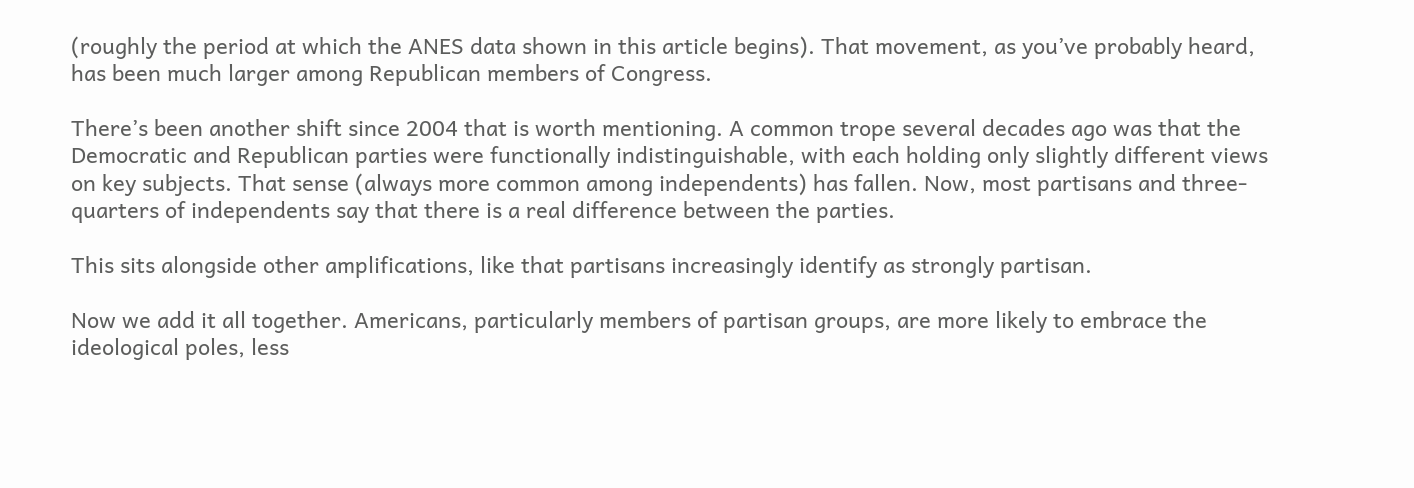(roughly the period at which the ANES data shown in this article begins). That movement, as you’ve probably heard, has been much larger among Republican members of Congress.

There’s been another shift since 2004 that is worth mentioning. A common trope several decades ago was that the Democratic and Republican parties were functionally indistinguishable, with each holding only slightly different views on key subjects. That sense (always more common among independents) has fallen. Now, most partisans and three-quarters of independents say that there is a real difference between the parties.

This sits alongside other amplifications, like that partisans increasingly identify as strongly partisan.

Now we add it all together. Americans, particularly members of partisan groups, are more likely to embrace the ideological poles, less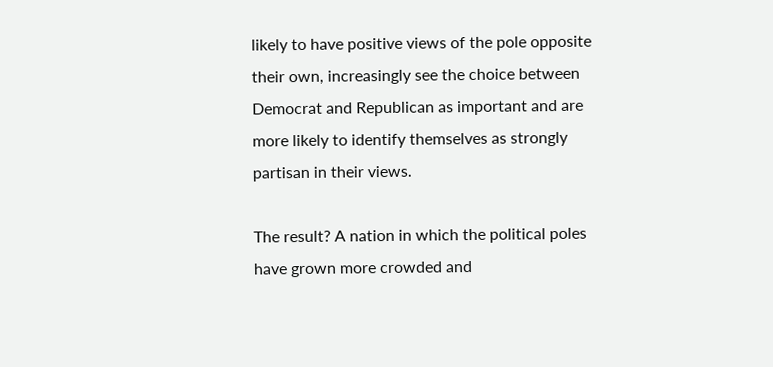likely to have positive views of the pole opposite their own, increasingly see the choice between Democrat and Republican as important and are more likely to identify themselves as strongly partisan in their views.

The result? A nation in which the political poles have grown more crowded and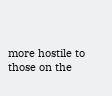more hostile to those on the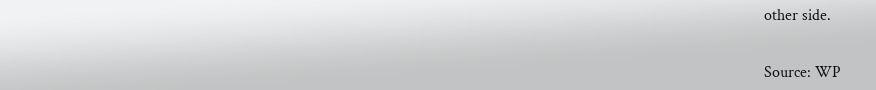other side.


Source: WP